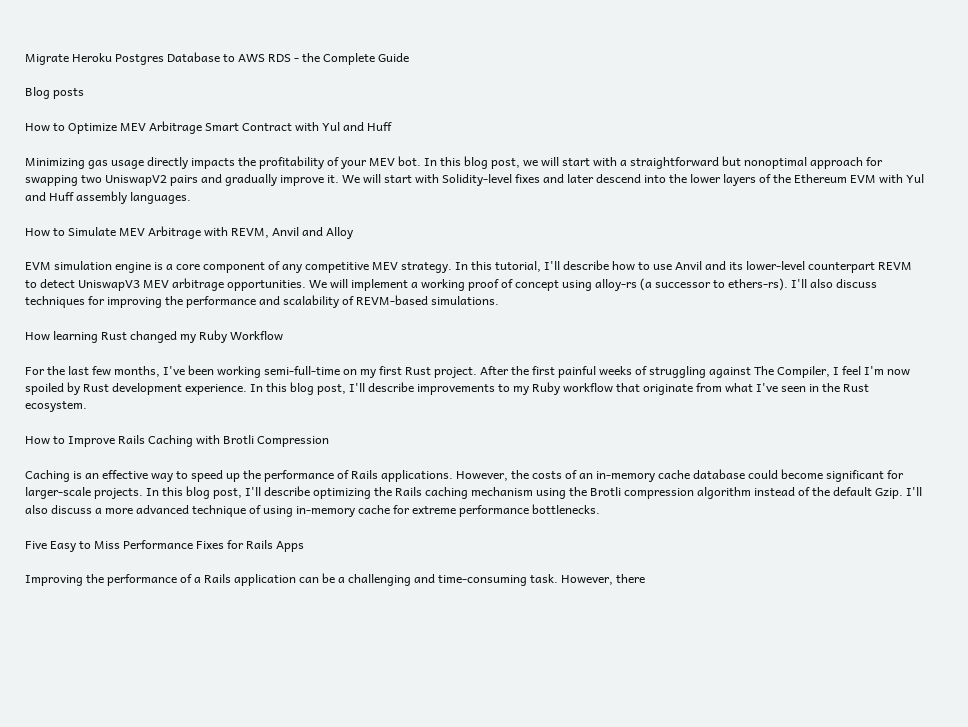Migrate Heroku Postgres Database to AWS RDS - the Complete Guide

Blog posts

How to Optimize MEV Arbitrage Smart Contract with Yul and Huff

Minimizing gas usage directly impacts the profitability of your MEV bot. In this blog post, we will start with a straightforward but nonoptimal approach for swapping two UniswapV2 pairs and gradually improve it. We will start with Solidity-level fixes and later descend into the lower layers of the Ethereum EVM with Yul and Huff assembly languages.

How to Simulate MEV Arbitrage with REVM, Anvil and Alloy

EVM simulation engine is a core component of any competitive MEV strategy. In this tutorial, I'll describe how to use Anvil and its lower-level counterpart REVM to detect UniswapV3 MEV arbitrage opportunities. We will implement a working proof of concept using alloy-rs (a successor to ethers-rs). I'll also discuss techniques for improving the performance and scalability of REVM-based simulations.

How learning Rust changed my Ruby Workflow

For the last few months, I've been working semi-full-time on my first Rust project. After the first painful weeks of struggling against The Compiler, I feel I'm now spoiled by Rust development experience. In this blog post, I'll describe improvements to my Ruby workflow that originate from what I've seen in the Rust ecosystem.

How to Improve Rails Caching with Brotli Compression

Caching is an effective way to speed up the performance of Rails applications. However, the costs of an in-memory cache database could become significant for larger-scale projects. In this blog post, I'll describe optimizing the Rails caching mechanism using the Brotli compression algorithm instead of the default Gzip. I'll also discuss a more advanced technique of using in-memory cache for extreme performance bottlenecks.

Five Easy to Miss Performance Fixes for Rails Apps

Improving the performance of a Rails application can be a challenging and time-consuming task. However, there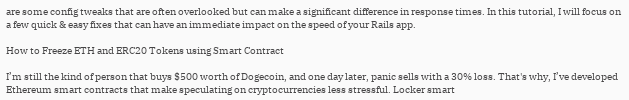are some config tweaks that are often overlooked but can make a significant difference in response times. In this tutorial, I will focus on a few quick & easy fixes that can have an immediate impact on the speed of your Rails app.

How to Freeze ETH and ERC20 Tokens using Smart Contract

I’m still the kind of person that buys $500 worth of Dogecoin, and one day later, panic sells with a 30% loss. That's why, I’ve developed Ethereum smart contracts that make speculating on cryptocurrencies less stressful. Locker smart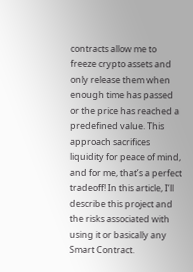contracts allow me to freeze crypto assets and only release them when enough time has passed or the price has reached a predefined value. This approach sacrifices liquidity for peace of mind, and for me, that’s a perfect tradeoff! In this article, I’ll describe this project and the risks associated with using it or basically any Smart Contract.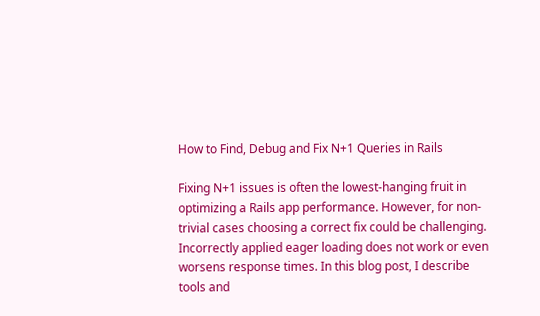How to Find, Debug and Fix N+1 Queries in Rails

Fixing N+1 issues is often the lowest-hanging fruit in optimizing a Rails app performance. However, for non-trivial cases choosing a correct fix could be challenging. Incorrectly applied eager loading does not work or even worsens response times. In this blog post, I describe tools and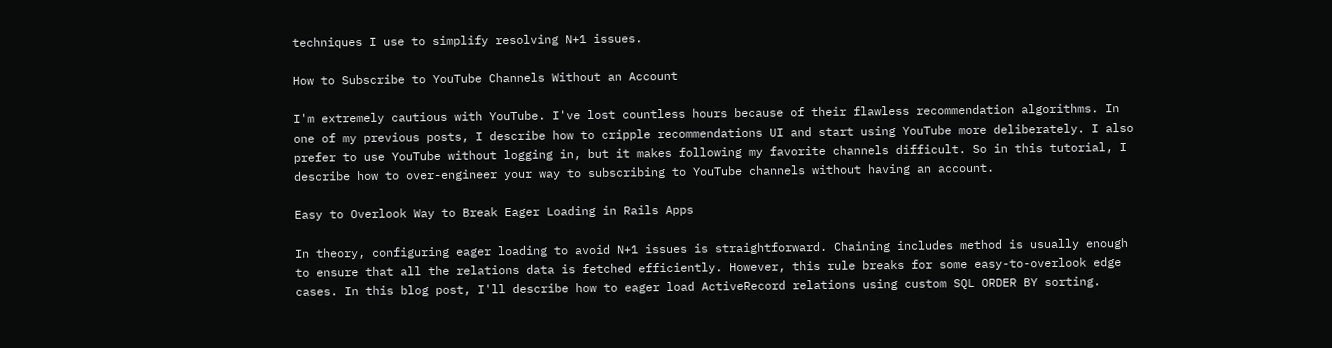techniques I use to simplify resolving N+1 issues.

How to Subscribe to YouTube Channels Without an Account

I'm extremely cautious with YouTube. I've lost countless hours because of their flawless recommendation algorithms. In one of my previous posts, I describe how to cripple recommendations UI and start using YouTube more deliberately. I also prefer to use YouTube without logging in, but it makes following my favorite channels difficult. So in this tutorial, I describe how to over-engineer your way to subscribing to YouTube channels without having an account.

Easy to Overlook Way to Break Eager Loading in Rails Apps

In theory, configuring eager loading to avoid N+1 issues is straightforward. Chaining includes method is usually enough to ensure that all the relations data is fetched efficiently. However, this rule breaks for some easy-to-overlook edge cases. In this blog post, I'll describe how to eager load ActiveRecord relations using custom SQL ORDER BY sorting.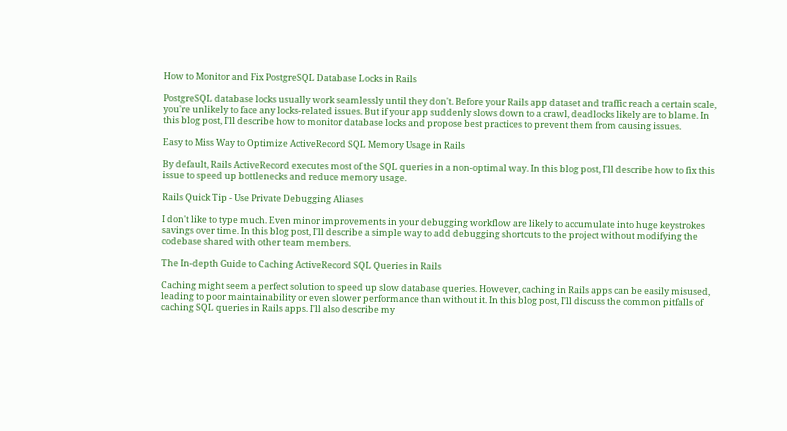How to Monitor and Fix PostgreSQL Database Locks in Rails

PostgreSQL database locks usually work seamlessly until they don't. Before your Rails app dataset and traffic reach a certain scale, you're unlikely to face any locks-related issues. But if your app suddenly slows down to a crawl, deadlocks likely are to blame. In this blog post, I'll describe how to monitor database locks and propose best practices to prevent them from causing issues.

Easy to Miss Way to Optimize ActiveRecord SQL Memory Usage in Rails

By default, Rails ActiveRecord executes most of the SQL queries in a non-optimal way. In this blog post, I'll describe how to fix this issue to speed up bottlenecks and reduce memory usage.

Rails Quick Tip - Use Private Debugging Aliases

I don't like to type much. Even minor improvements in your debugging workflow are likely to accumulate into huge keystrokes savings over time. In this blog post, I'll describe a simple way to add debugging shortcuts to the project without modifying the codebase shared with other team members.

The In-depth Guide to Caching ActiveRecord SQL Queries in Rails

Caching might seem a perfect solution to speed up slow database queries. However, caching in Rails apps can be easily misused, leading to poor maintainability or even slower performance than without it. In this blog post, I'll discuss the common pitfalls of caching SQL queries in Rails apps. I'll also describe my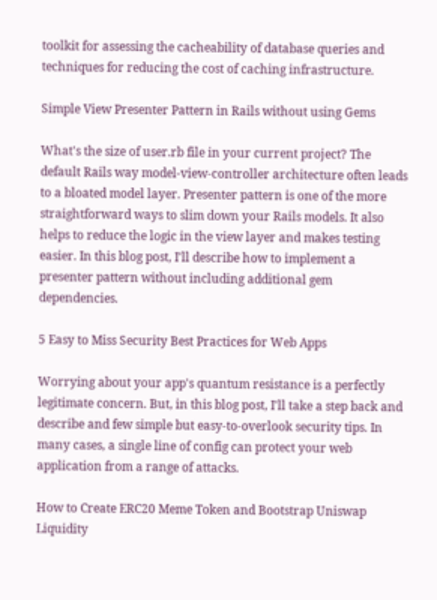toolkit for assessing the cacheability of database queries and techniques for reducing the cost of caching infrastructure.

Simple View Presenter Pattern in Rails without using Gems

What's the size of user.rb file in your current project? The default Rails way model-view-controller architecture often leads to a bloated model layer. Presenter pattern is one of the more straightforward ways to slim down your Rails models. It also helps to reduce the logic in the view layer and makes testing easier. In this blog post, I'll describe how to implement a presenter pattern without including additional gem dependencies.

5 Easy to Miss Security Best Practices for Web Apps

Worrying about your app's quantum resistance is a perfectly legitimate concern. But, in this blog post, I'll take a step back and describe and few simple but easy-to-overlook security tips. In many cases, a single line of config can protect your web application from a range of attacks.

How to Create ERC20 Meme Token and Bootstrap Uniswap Liquidity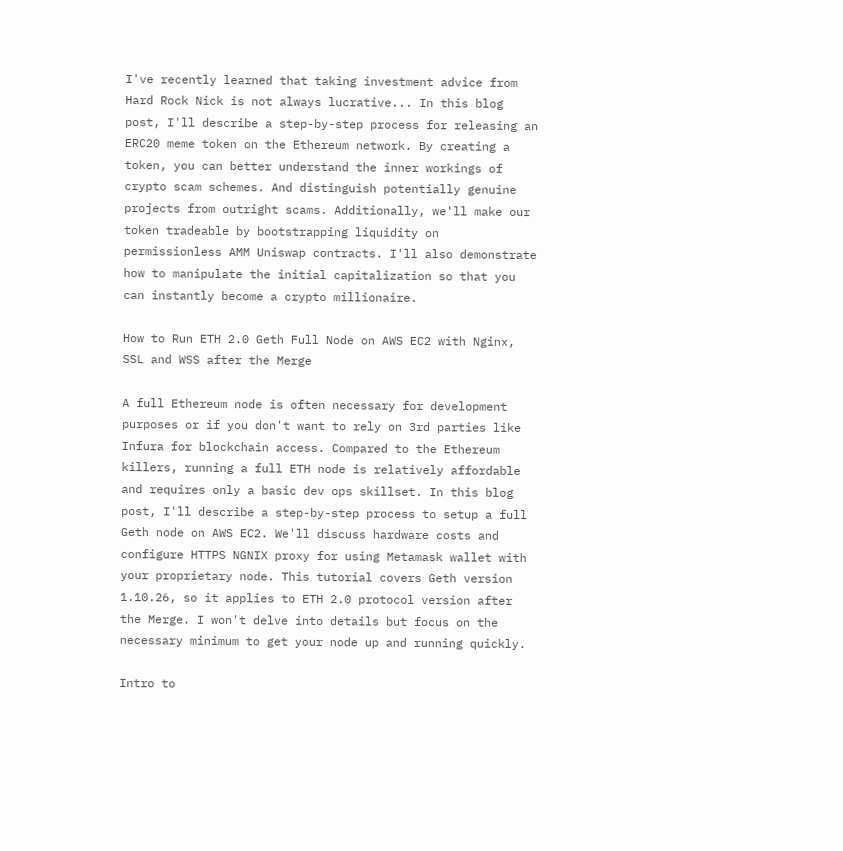I've recently learned that taking investment advice from Hard Rock Nick is not always lucrative... In this blog post, I'll describe a step-by-step process for releasing an ERC20 meme token on the Ethereum network. By creating a token, you can better understand the inner workings of crypto scam schemes. And distinguish potentially genuine projects from outright scams. Additionally, we'll make our token tradeable by bootstrapping liquidity on permissionless AMM Uniswap contracts. I'll also demonstrate how to manipulate the initial capitalization so that you can instantly become a crypto millionaire.

How to Run ETH 2.0 Geth Full Node on AWS EC2 with Nginx, SSL and WSS after the Merge

A full Ethereum node is often necessary for development purposes or if you don't want to rely on 3rd parties like Infura for blockchain access. Compared to the Ethereum killers, running a full ETH node is relatively affordable and requires only a basic dev ops skillset. In this blog post, I'll describe a step-by-step process to setup a full Geth node on AWS EC2. We'll discuss hardware costs and configure HTTPS NGNIX proxy for using Metamask wallet with your proprietary node. This tutorial covers Geth version 1.10.26, so it applies to ETH 2.0 protocol version after the Merge. I won't delve into details but focus on the necessary minimum to get your node up and running quickly.

Intro to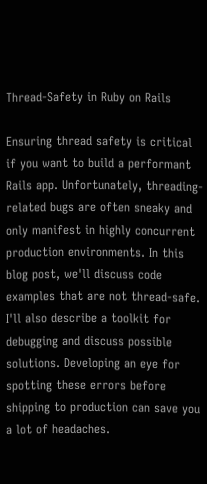Thread-Safety in Ruby on Rails

Ensuring thread safety is critical if you want to build a performant Rails app. Unfortunately, threading-related bugs are often sneaky and only manifest in highly concurrent production environments. In this blog post, we'll discuss code examples that are not thread-safe. I'll also describe a toolkit for debugging and discuss possible solutions. Developing an eye for spotting these errors before shipping to production can save you a lot of headaches.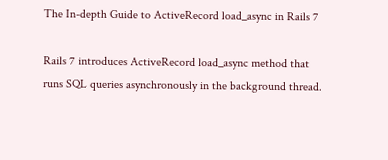The In-depth Guide to ActiveRecord load_async in Rails 7

Rails 7 introduces ActiveRecord load_async method that runs SQL queries asynchronously in the background thread.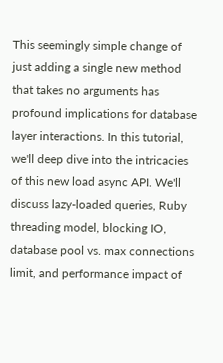This seemingly simple change of just adding a single new method that takes no arguments has profound implications for database layer interactions. In this tutorial, we'll deep dive into the intricacies of this new load async API. We'll discuss lazy-loaded queries, Ruby threading model, blocking IO, database pool vs. max connections limit, and performance impact of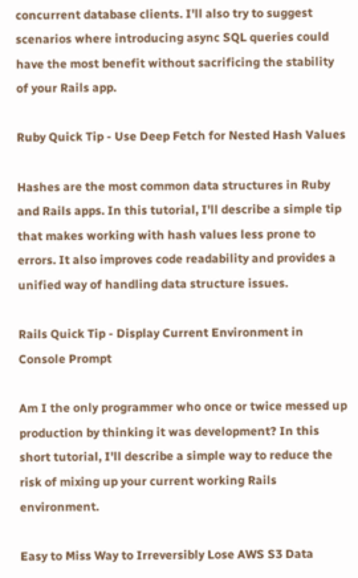concurrent database clients. I'll also try to suggest scenarios where introducing async SQL queries could have the most benefit without sacrificing the stability of your Rails app.

Ruby Quick Tip - Use Deep Fetch for Nested Hash Values

Hashes are the most common data structures in Ruby and Rails apps. In this tutorial, I'll describe a simple tip that makes working with hash values less prone to errors. It also improves code readability and provides a unified way of handling data structure issues.

Rails Quick Tip - Display Current Environment in Console Prompt

Am I the only programmer who once or twice messed up production by thinking it was development? In this short tutorial, I'll describe a simple way to reduce the risk of mixing up your current working Rails environment.

Easy to Miss Way to Irreversibly Lose AWS S3 Data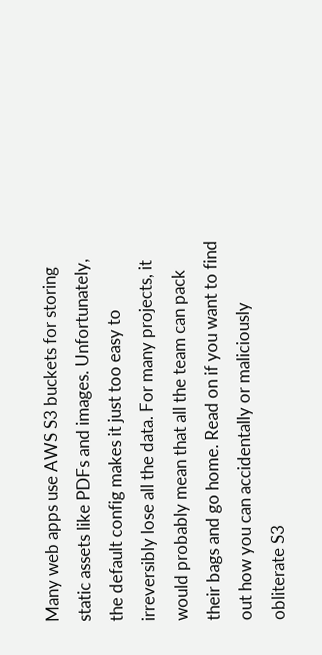Many web apps use AWS S3 buckets for storing static assets like PDFs and images. Unfortunately, the default config makes it just too easy to irreversibly lose all the data. For many projects, it would probably mean that all the team can pack their bags and go home. Read on if you want to find out how you can accidentally or maliciously obliterate S3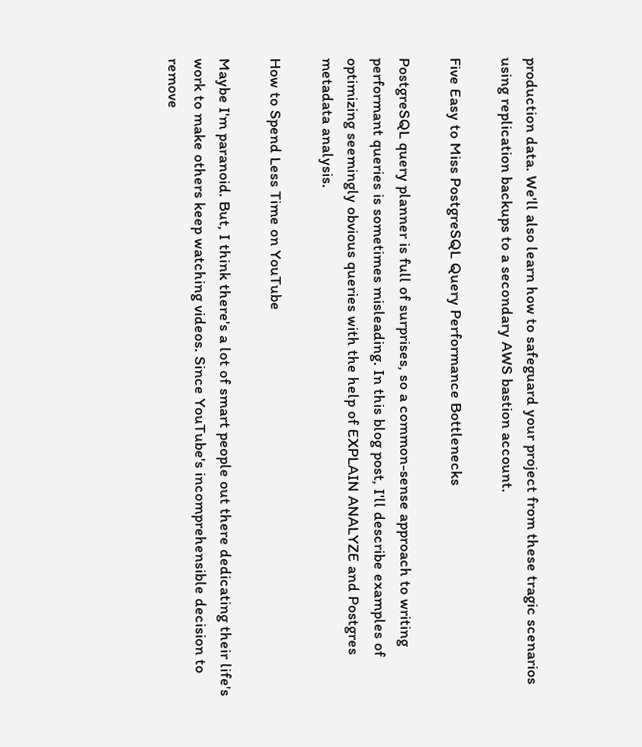production data. We'll also learn how to safeguard your project from these tragic scenarios using replication backups to a secondary AWS bastion account.

Five Easy to Miss PostgreSQL Query Performance Bottlenecks

PostgreSQL query planner is full of surprises, so a common-sense approach to writing performant queries is sometimes misleading. In this blog post, I'll describe examples of optimizing seemingly obvious queries with the help of EXPLAIN ANALYZE and Postgres metadata analysis.

How to Spend Less Time on YouTube

Maybe I'm paranoid. But, I think there's a lot of smart people out there dedicating their life's work to make others keep watching videos. Since YouTube's incomprehensible decision to remove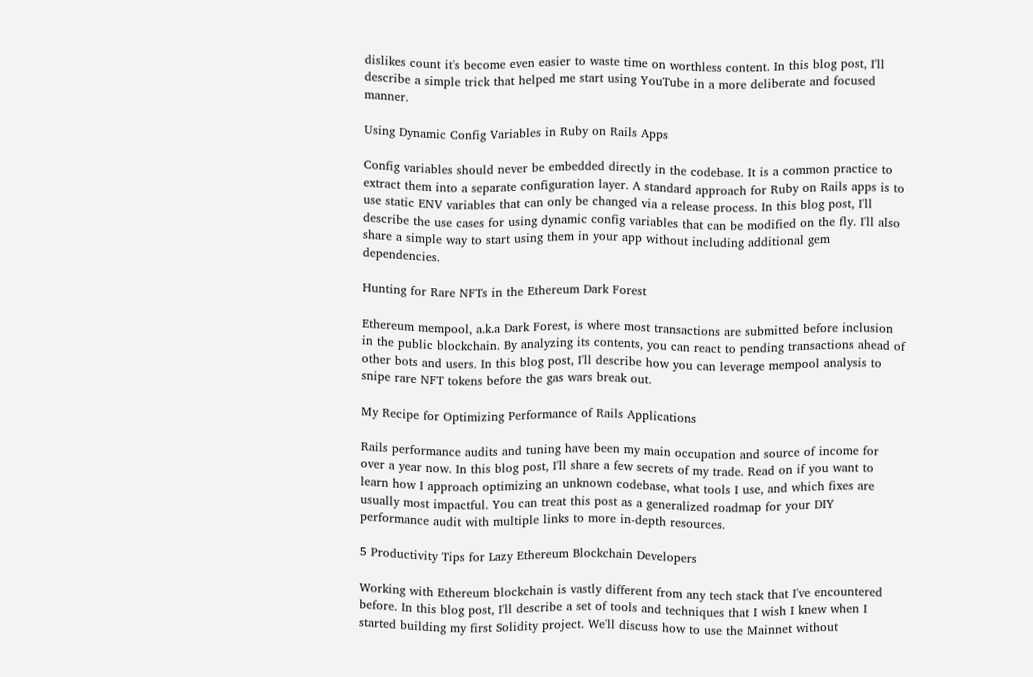dislikes count it's become even easier to waste time on worthless content. In this blog post, I'll describe a simple trick that helped me start using YouTube in a more deliberate and focused manner.

Using Dynamic Config Variables in Ruby on Rails Apps

Config variables should never be embedded directly in the codebase. It is a common practice to extract them into a separate configuration layer. A standard approach for Ruby on Rails apps is to use static ENV variables that can only be changed via a release process. In this blog post, I'll describe the use cases for using dynamic config variables that can be modified on the fly. I'll also share a simple way to start using them in your app without including additional gem dependencies.

Hunting for Rare NFTs in the Ethereum Dark Forest

Ethereum mempool, a.k.a Dark Forest, is where most transactions are submitted before inclusion in the public blockchain. By analyzing its contents, you can react to pending transactions ahead of other bots and users. In this blog post, I'll describe how you can leverage mempool analysis to snipe rare NFT tokens before the gas wars break out.

My Recipe for Optimizing Performance of Rails Applications

Rails performance audits and tuning have been my main occupation and source of income for over a year now. In this blog post, I'll share a few secrets of my trade. Read on if you want to learn how I approach optimizing an unknown codebase, what tools I use, and which fixes are usually most impactful. You can treat this post as a generalized roadmap for your DIY performance audit with multiple links to more in-depth resources.

5 Productivity Tips for Lazy Ethereum Blockchain Developers

Working with Ethereum blockchain is vastly different from any tech stack that I've encountered before. In this blog post, I'll describe a set of tools and techniques that I wish I knew when I started building my first Solidity project. We'll discuss how to use the Mainnet without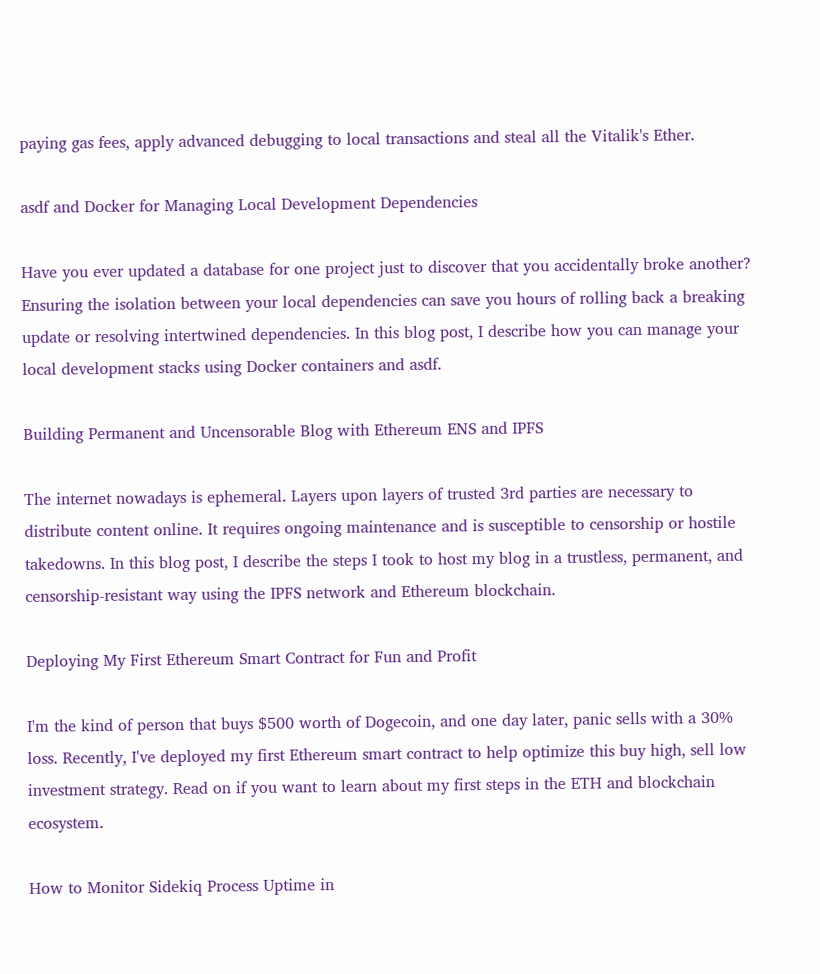paying gas fees, apply advanced debugging to local transactions and steal all the Vitalik's Ether.

asdf and Docker for Managing Local Development Dependencies

Have you ever updated a database for one project just to discover that you accidentally broke another? Ensuring the isolation between your local dependencies can save you hours of rolling back a breaking update or resolving intertwined dependencies. In this blog post, I describe how you can manage your local development stacks using Docker containers and asdf.

Building Permanent and Uncensorable Blog with Ethereum ENS and IPFS

The internet nowadays is ephemeral. Layers upon layers of trusted 3rd parties are necessary to distribute content online. It requires ongoing maintenance and is susceptible to censorship or hostile takedowns. In this blog post, I describe the steps I took to host my blog in a trustless, permanent, and censorship-resistant way using the IPFS network and Ethereum blockchain.

Deploying My First Ethereum Smart Contract for Fun and Profit

I'm the kind of person that buys $500 worth of Dogecoin, and one day later, panic sells with a 30% loss. Recently, I've deployed my first Ethereum smart contract to help optimize this buy high, sell low investment strategy. Read on if you want to learn about my first steps in the ETH and blockchain ecosystem.

How to Monitor Sidekiq Process Uptime in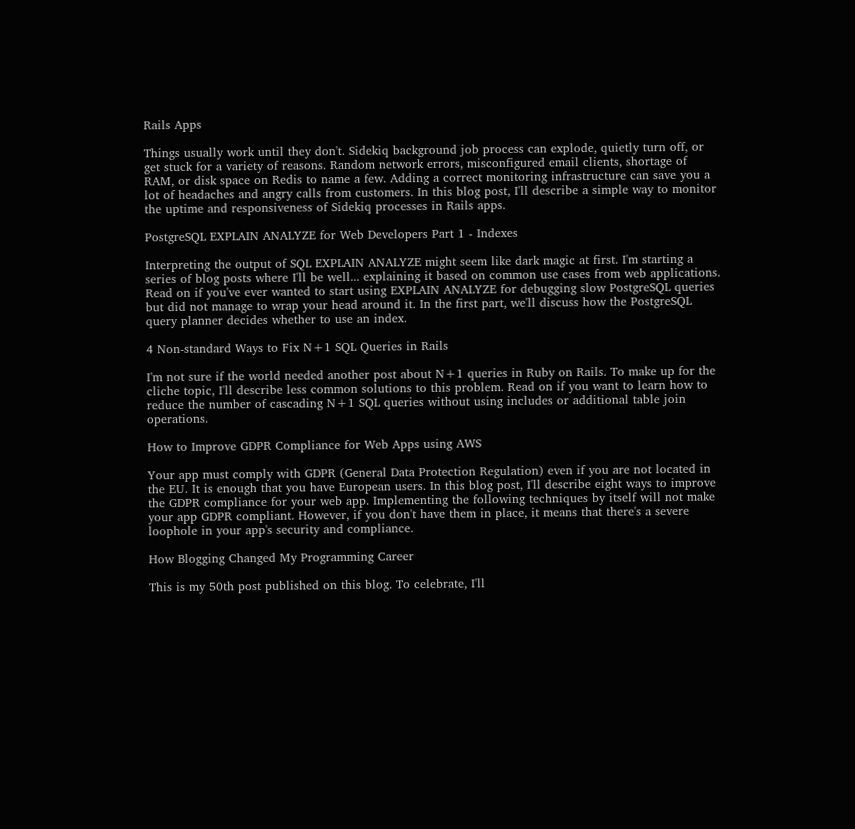Rails Apps

Things usually work until they don't. Sidekiq background job process can explode, quietly turn off, or get stuck for a variety of reasons. Random network errors, misconfigured email clients, shortage of RAM, or disk space on Redis to name a few. Adding a correct monitoring infrastructure can save you a lot of headaches and angry calls from customers. In this blog post, I'll describe a simple way to monitor the uptime and responsiveness of Sidekiq processes in Rails apps.

PostgreSQL EXPLAIN ANALYZE for Web Developers Part 1 - Indexes

Interpreting the output of SQL EXPLAIN ANALYZE might seem like dark magic at first. I'm starting a series of blog posts where I'll be well... explaining it based on common use cases from web applications. Read on if you've ever wanted to start using EXPLAIN ANALYZE for debugging slow PostgreSQL queries but did not manage to wrap your head around it. In the first part, we'll discuss how the PostgreSQL query planner decides whether to use an index.

4 Non-standard Ways to Fix N+1 SQL Queries in Rails

I'm not sure if the world needed another post about N+1 queries in Ruby on Rails. To make up for the cliche topic, I'll describe less common solutions to this problem. Read on if you want to learn how to reduce the number of cascading N+1 SQL queries without using includes or additional table join operations.

How to Improve GDPR Compliance for Web Apps using AWS

Your app must comply with GDPR (General Data Protection Regulation) even if you are not located in the EU. It is enough that you have European users. In this blog post, I'll describe eight ways to improve the GDPR compliance for your web app. Implementing the following techniques by itself will not make your app GDPR compliant. However, if you don't have them in place, it means that there's a severe loophole in your app's security and compliance.

How Blogging Changed My Programming Career

This is my 50th post published on this blog. To celebrate, I'll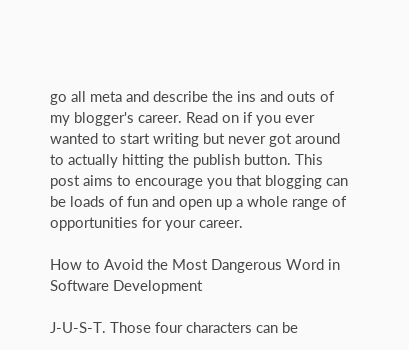go all meta and describe the ins and outs of my blogger's career. Read on if you ever wanted to start writing but never got around to actually hitting the publish button. This post aims to encourage you that blogging can be loads of fun and open up a whole range of opportunities for your career.

How to Avoid the Most Dangerous Word in Software Development

J-U-S-T. Those four characters can be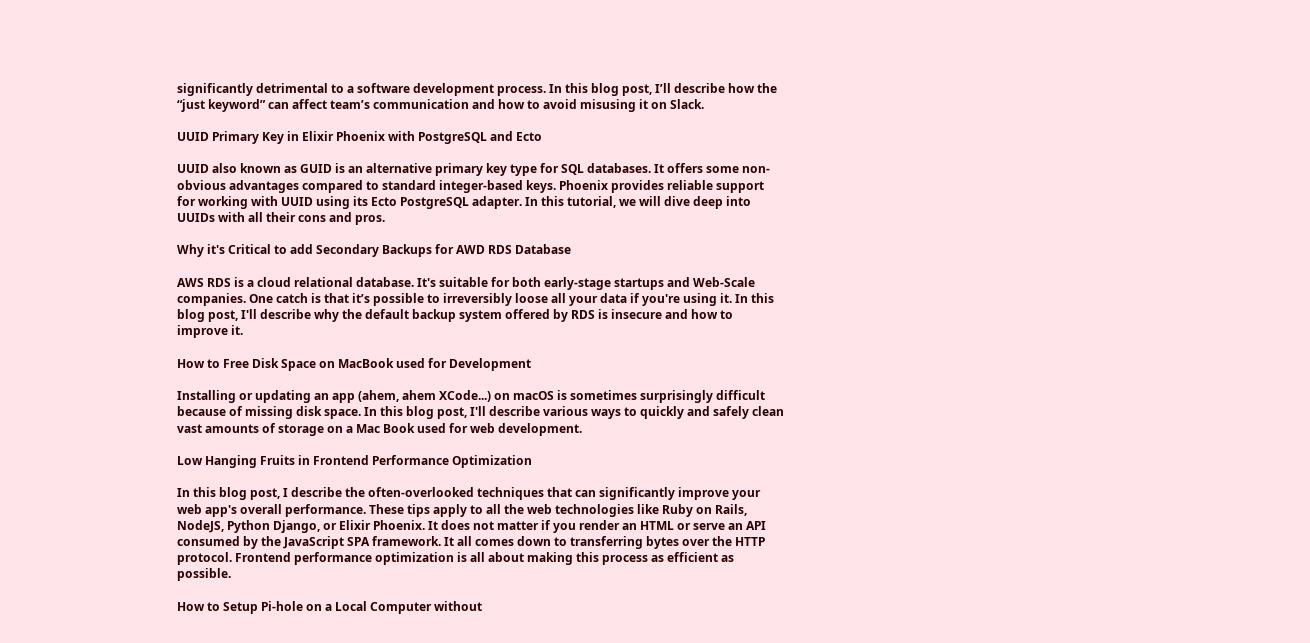significantly detrimental to a software development process. In this blog post, I’ll describe how the “just keyword” can affect team’s communication and how to avoid misusing it on Slack.

UUID Primary Key in Elixir Phoenix with PostgreSQL and Ecto

UUID also known as GUID is an alternative primary key type for SQL databases. It offers some non-obvious advantages compared to standard integer-based keys. Phoenix provides reliable support for working with UUID using its Ecto PostgreSQL adapter. In this tutorial, we will dive deep into UUIDs with all their cons and pros.

Why it's Critical to add Secondary Backups for AWD RDS Database

AWS RDS is a cloud relational database. It's suitable for both early-stage startups and Web-Scale companies. One catch is that it’s possible to irreversibly loose all your data if you're using it. In this blog post, I'll describe why the default backup system offered by RDS is insecure and how to improve it.

How to Free Disk Space on MacBook used for Development

Installing or updating an app (ahem, ahem XCode...) on macOS is sometimes surprisingly difficult because of missing disk space. In this blog post, I'll describe various ways to quickly and safely clean vast amounts of storage on a Mac Book used for web development.

Low Hanging Fruits in Frontend Performance Optimization

In this blog post, I describe the often-overlooked techniques that can significantly improve your web app's overall performance. These tips apply to all the web technologies like Ruby on Rails, NodeJS, Python Django, or Elixir Phoenix. It does not matter if you render an HTML or serve an API consumed by the JavaScript SPA framework. It all comes down to transferring bytes over the HTTP protocol. Frontend performance optimization is all about making this process as efficient as possible.

How to Setup Pi-hole on a Local Computer without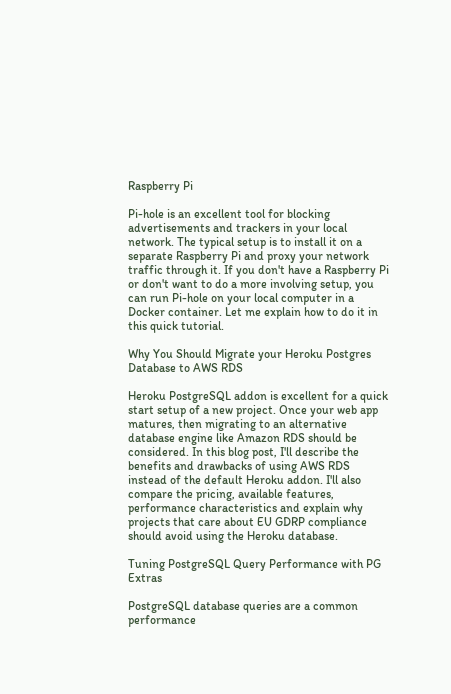Raspberry Pi

Pi-hole is an excellent tool for blocking advertisements and trackers in your local network. The typical setup is to install it on a separate Raspberry Pi and proxy your network traffic through it. If you don't have a Raspberry Pi or don't want to do a more involving setup, you can run Pi-hole on your local computer in a Docker container. Let me explain how to do it in this quick tutorial.

Why You Should Migrate your Heroku Postgres Database to AWS RDS

Heroku PostgreSQL addon is excellent for a quick start setup of a new project. Once your web app matures, then migrating to an alternative database engine like Amazon RDS should be considered. In this blog post, I'll describe the benefits and drawbacks of using AWS RDS instead of the default Heroku addon. I'll also compare the pricing, available features, performance characteristics and explain why projects that care about EU GDRP compliance should avoid using the Heroku database.

Tuning PostgreSQL Query Performance with PG Extras

PostgreSQL database queries are a common performance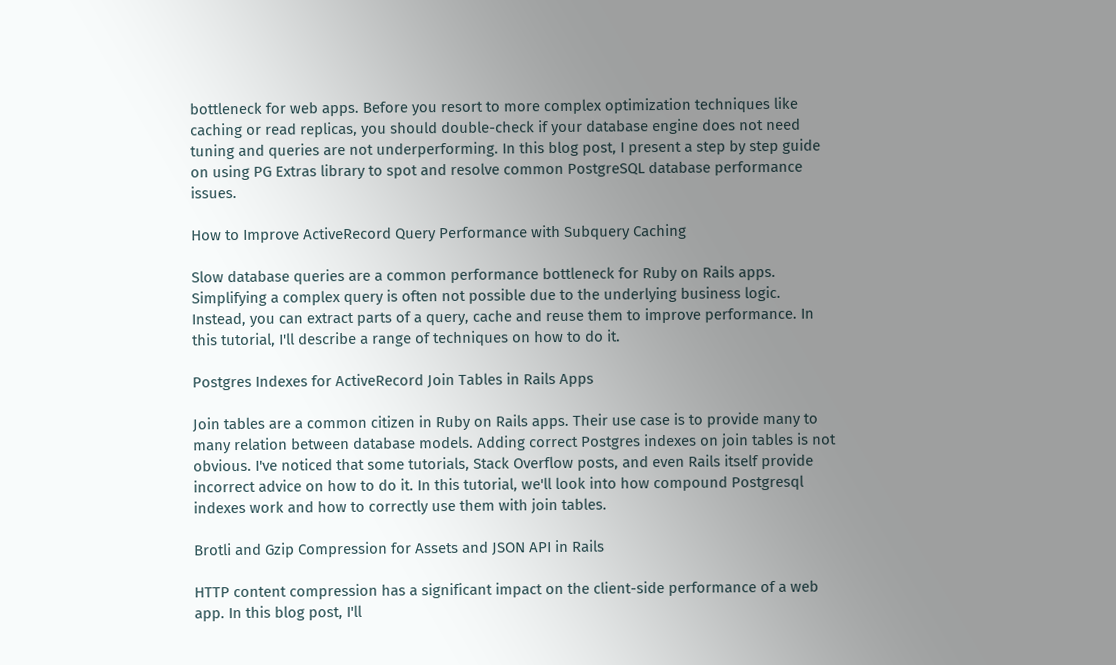bottleneck for web apps. Before you resort to more complex optimization techniques like caching or read replicas, you should double-check if your database engine does not need tuning and queries are not underperforming. In this blog post, I present a step by step guide on using PG Extras library to spot and resolve common PostgreSQL database performance issues.

How to Improve ActiveRecord Query Performance with Subquery Caching

Slow database queries are a common performance bottleneck for Ruby on Rails apps. Simplifying a complex query is often not possible due to the underlying business logic. Instead, you can extract parts of a query, cache and reuse them to improve performance. In this tutorial, I'll describe a range of techniques on how to do it.

Postgres Indexes for ActiveRecord Join Tables in Rails Apps

Join tables are a common citizen in Ruby on Rails apps. Their use case is to provide many to many relation between database models. Adding correct Postgres indexes on join tables is not obvious. I've noticed that some tutorials, Stack Overflow posts, and even Rails itself provide incorrect advice on how to do it. In this tutorial, we'll look into how compound Postgresql indexes work and how to correctly use them with join tables.

Brotli and Gzip Compression for Assets and JSON API in Rails

HTTP content compression has a significant impact on the client-side performance of a web app. In this blog post, I'll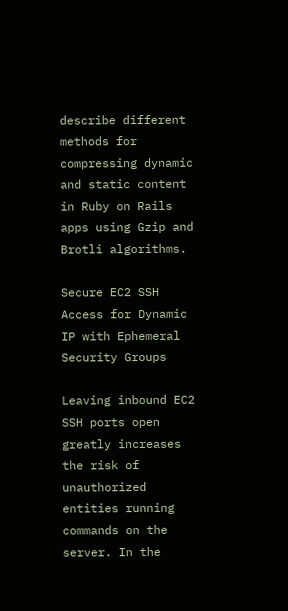describe different methods for compressing dynamic and static content in Ruby on Rails apps using Gzip and Brotli algorithms.

Secure EC2 SSH Access for Dynamic IP with Ephemeral Security Groups

Leaving inbound EC2 SSH ports open greatly increases the risk of unauthorized entities running commands on the server. In the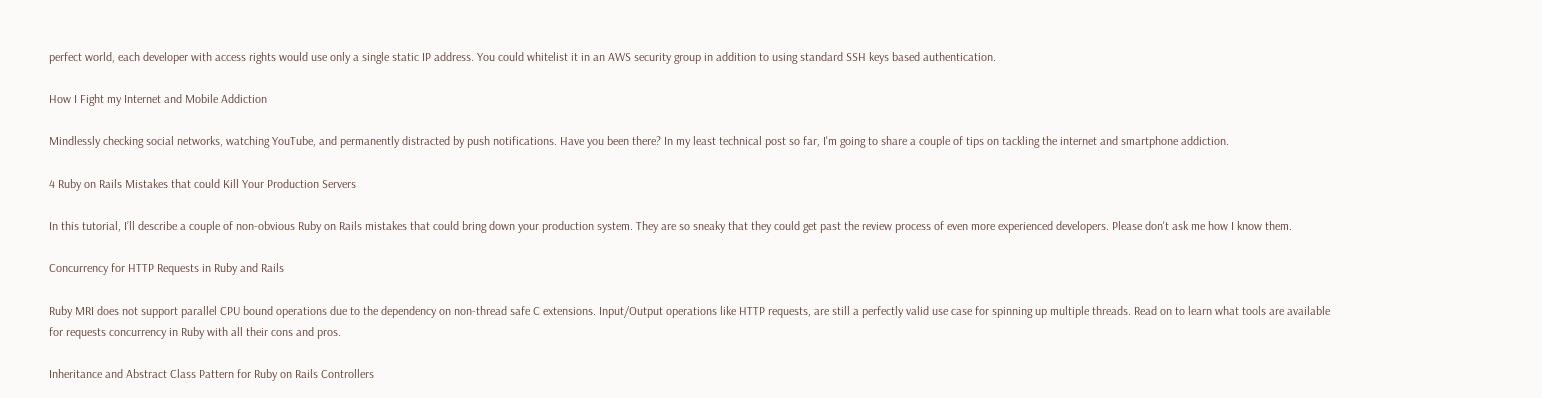perfect world, each developer with access rights would use only a single static IP address. You could whitelist it in an AWS security group in addition to using standard SSH keys based authentication.

How I Fight my Internet and Mobile Addiction

Mindlessly checking social networks, watching YouTube, and permanently distracted by push notifications. Have you been there? In my least technical post so far, I'm going to share a couple of tips on tackling the internet and smartphone addiction.

4 Ruby on Rails Mistakes that could Kill Your Production Servers

In this tutorial, I’ll describe a couple of non-obvious Ruby on Rails mistakes that could bring down your production system. They are so sneaky that they could get past the review process of even more experienced developers. Please don't ask me how I know them.

Concurrency for HTTP Requests in Ruby and Rails

Ruby MRI does not support parallel CPU bound operations due to the dependency on non-thread safe C extensions. Input/Output operations like HTTP requests, are still a perfectly valid use case for spinning up multiple threads. Read on to learn what tools are available for requests concurrency in Ruby with all their cons and pros.

Inheritance and Abstract Class Pattern for Ruby on Rails Controllers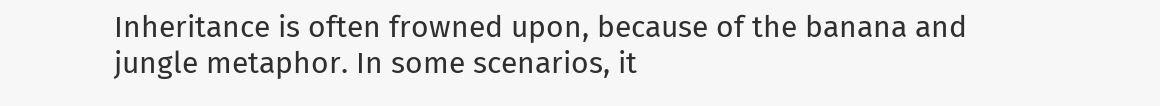Inheritance is often frowned upon, because of the banana and jungle metaphor. In some scenarios, it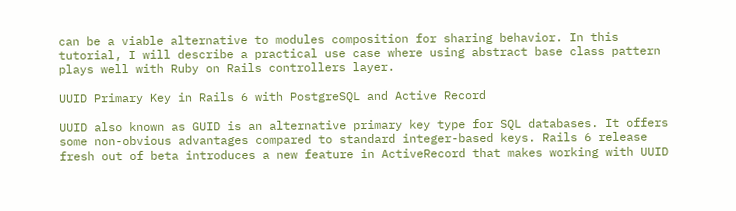can be a viable alternative to modules composition for sharing behavior. In this tutorial, I will describe a practical use case where using abstract base class pattern plays well with Ruby on Rails controllers layer.

UUID Primary Key in Rails 6 with PostgreSQL and Active Record

UUID also known as GUID is an alternative primary key type for SQL databases. It offers some non-obvious advantages compared to standard integer-based keys. Rails 6 release fresh out of beta introduces a new feature in ActiveRecord that makes working with UUID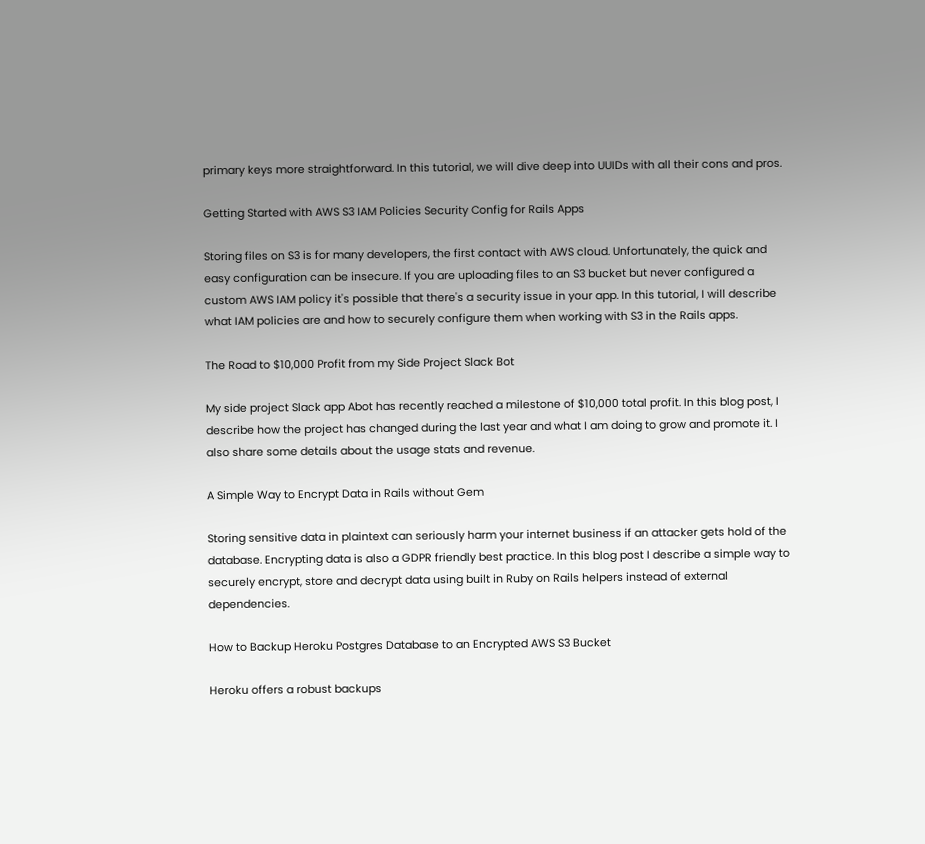primary keys more straightforward. In this tutorial, we will dive deep into UUIDs with all their cons and pros.

Getting Started with AWS S3 IAM Policies Security Config for Rails Apps

Storing files on S3 is for many developers, the first contact with AWS cloud. Unfortunately, the quick and easy configuration can be insecure. If you are uploading files to an S3 bucket but never configured a custom AWS IAM policy it's possible that there's a security issue in your app. In this tutorial, I will describe what IAM policies are and how to securely configure them when working with S3 in the Rails apps.

The Road to $10,000 Profit from my Side Project Slack Bot

My side project Slack app Abot has recently reached a milestone of $10,000 total profit. In this blog post, I describe how the project has changed during the last year and what I am doing to grow and promote it. I also share some details about the usage stats and revenue.

A Simple Way to Encrypt Data in Rails without Gem

Storing sensitive data in plaintext can seriously harm your internet business if an attacker gets hold of the database. Encrypting data is also a GDPR friendly best practice. In this blog post I describe a simple way to securely encrypt, store and decrypt data using built in Ruby on Rails helpers instead of external dependencies.

How to Backup Heroku Postgres Database to an Encrypted AWS S3 Bucket

Heroku offers a robust backups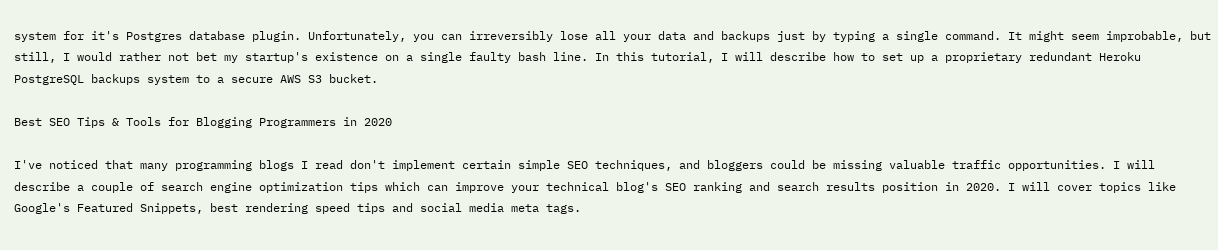system for it's Postgres database plugin. Unfortunately, you can irreversibly lose all your data and backups just by typing a single command. It might seem improbable, but still, I would rather not bet my startup's existence on a single faulty bash line. In this tutorial, I will describe how to set up a proprietary redundant Heroku PostgreSQL backups system to a secure AWS S3 bucket.

Best SEO Tips & Tools for Blogging Programmers in 2020

I've noticed that many programming blogs I read don't implement certain simple SEO techniques, and bloggers could be missing valuable traffic opportunities. I will describe a couple of search engine optimization tips which can improve your technical blog's SEO ranking and search results position in 2020. I will cover topics like Google's Featured Snippets, best rendering speed tips and social media meta tags.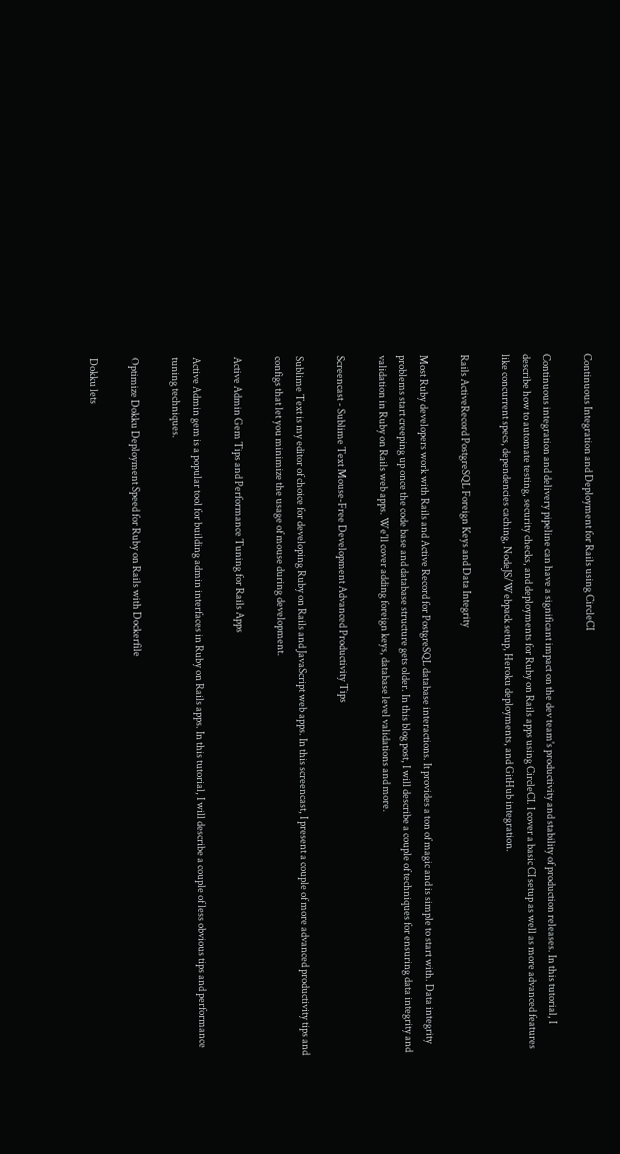Continuous Integration and Deployment for Rails using CircleCI

Continuous integration and delivery pipeline can have a significant impact on the dev team's productivity and stability of production releases. In this tutorial, I describe how to automate testing, security checks, and deployments for Ruby on Rails apps using CircleCI. I cover a basic CI setup as well as more advanced features like concurrent specs, dependencies caching, NodeJS/Webpack setup, Heroku deployments, and GitHub integration.

Rails ActiveRecord PostgreSQL Foreign Keys and Data Integrity

Most Ruby developers work with Rails and Active Record for PostgreSQL database interactions. It provides a ton of magic and is simple to start with. Data integrity problems start creeping up once the code base and database structure gets older. In this blog post, I will describe a couple of techniques for ensuring data integrity and validation in Ruby on Rails web apps. We'll cover adding foreign keys, database level validations and more.

Screencast - Sublime Text Mouse-Free Development Advanced Productivity Tips

Sublime Text is my editor of choice for developing Ruby on Rails and JavaScript web apps. In this screencast, I present a couple of more advanced productivity tips and configs that let you minimize the usage of mouse during development.

Active Admin Gem Tips and Performance Tuning for Rails Apps

Active Admin gem is a popular tool for building admin interfaces in Ruby on Rails apps. In this tutorial, I will describe a couple of less obvious tips and performance tuning techniques.

Optimize Dokku Deployment Speed for Ruby on Rails with Dockerfile

Dokku lets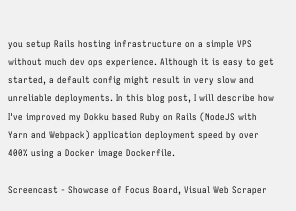you setup Rails hosting infrastructure on a simple VPS without much dev ops experience. Although it is easy to get started, a default config might result in very slow and unreliable deployments. In this blog post, I will describe how I've improved my Dokku based Ruby on Rails (NodeJS with Yarn and Webpack) application deployment speed by over 400% using a Docker image Dockerfile.

Screencast - Showcase of Focus Board, Visual Web Scraper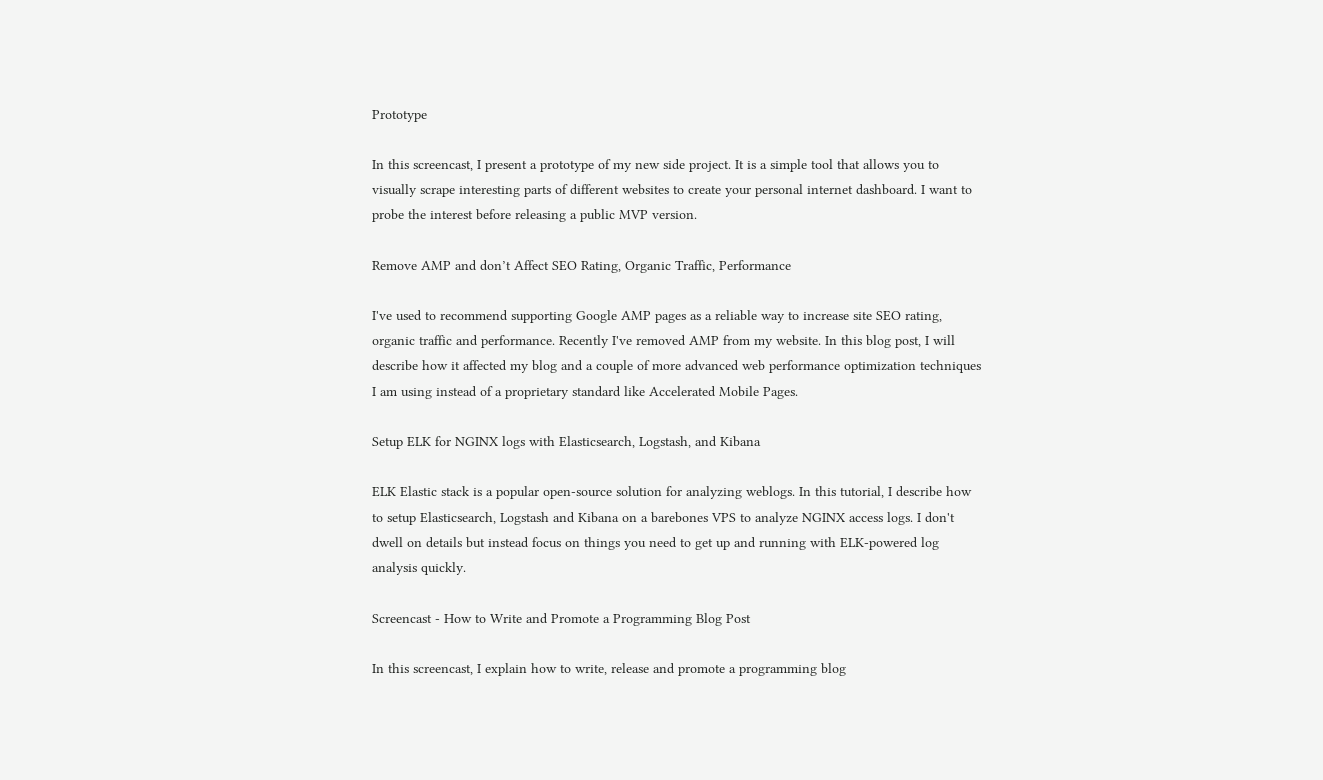Prototype

In this screencast, I present a prototype of my new side project. It is a simple tool that allows you to visually scrape interesting parts of different websites to create your personal internet dashboard. I want to probe the interest before releasing a public MVP version.

Remove AMP and don’t Affect SEO Rating, Organic Traffic, Performance

I've used to recommend supporting Google AMP pages as a reliable way to increase site SEO rating, organic traffic and performance. Recently I've removed AMP from my website. In this blog post, I will describe how it affected my blog and a couple of more advanced web performance optimization techniques I am using instead of a proprietary standard like Accelerated Mobile Pages.

Setup ELK for NGINX logs with Elasticsearch, Logstash, and Kibana

ELK Elastic stack is a popular open-source solution for analyzing weblogs. In this tutorial, I describe how to setup Elasticsearch, Logstash and Kibana on a barebones VPS to analyze NGINX access logs. I don't dwell on details but instead focus on things you need to get up and running with ELK-powered log analysis quickly.

Screencast - How to Write and Promote a Programming Blog Post

In this screencast, I explain how to write, release and promote a programming blog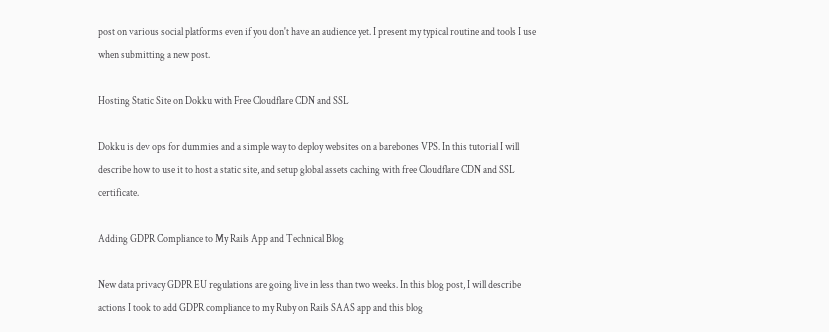post on various social platforms even if you don't have an audience yet. I present my typical routine and tools I use when submitting a new post.

Hosting Static Site on Dokku with Free Cloudflare CDN and SSL

Dokku is dev ops for dummies and a simple way to deploy websites on a barebones VPS. In this tutorial I will describe how to use it to host a static site, and setup global assets caching with free Cloudflare CDN and SSL certificate.

Adding GDPR Compliance to My Rails App and Technical Blog

New data privacy GDPR EU regulations are going live in less than two weeks. In this blog post, I will describe actions I took to add GDPR compliance to my Ruby on Rails SAAS app and this blog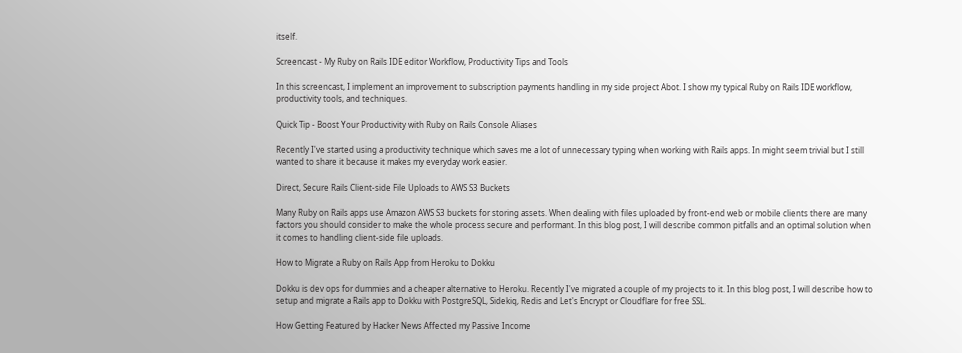itself.

Screencast - My Ruby on Rails IDE editor Workflow, Productivity Tips and Tools

In this screencast, I implement an improvement to subscription payments handling in my side project Abot. I show my typical Ruby on Rails IDE workflow, productivity tools, and techniques.

Quick Tip - Boost Your Productivity with Ruby on Rails Console Aliases

Recently I've started using a productivity technique which saves me a lot of unnecessary typing when working with Rails apps. In might seem trivial but I still wanted to share it because it makes my everyday work easier.

Direct, Secure Rails Client-side File Uploads to AWS S3 Buckets

Many Ruby on Rails apps use Amazon AWS S3 buckets for storing assets. When dealing with files uploaded by front-end web or mobile clients there are many factors you should consider to make the whole process secure and performant. In this blog post, I will describe common pitfalls and an optimal solution when it comes to handling client-side file uploads.

How to Migrate a Ruby on Rails App from Heroku to Dokku

Dokku is dev ops for dummies and a cheaper alternative to Heroku. Recently I've migrated a couple of my projects to it. In this blog post, I will describe how to setup and migrate a Rails app to Dokku with PostgreSQL, Sidekiq, Redis and Let's Encrypt or Cloudflare for free SSL.

How Getting Featured by Hacker News Affected my Passive Income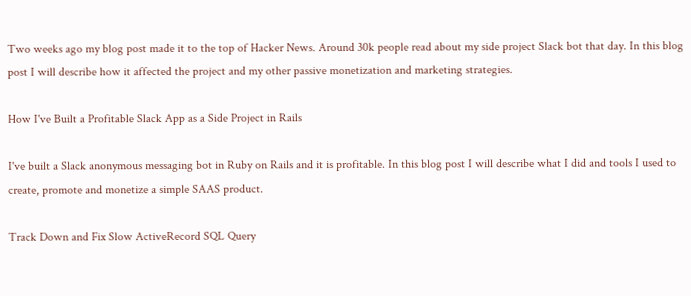Two weeks ago my blog post made it to the top of Hacker News. Around 30k people read about my side project Slack bot that day. In this blog post I will describe how it affected the project and my other passive monetization and marketing strategies.

How I've Built a Profitable Slack App as a Side Project in Rails

I've built a Slack anonymous messaging bot in Ruby on Rails and it is profitable. In this blog post I will describe what I did and tools I used to create, promote and monetize a simple SAAS product.

Track Down and Fix Slow ActiveRecord SQL Query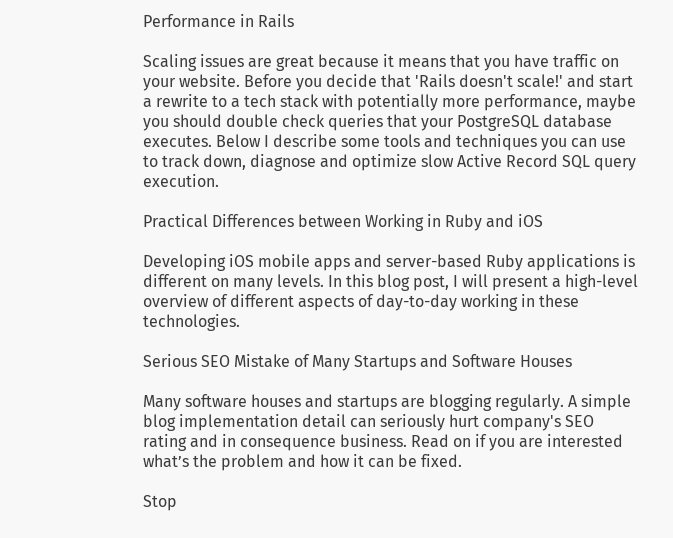Performance in Rails

Scaling issues are great because it means that you have traffic on your website. Before you decide that 'Rails doesn't scale!' and start a rewrite to a tech stack with potentially more performance, maybe you should double check queries that your PostgreSQL database executes. Below I describe some tools and techniques you can use to track down, diagnose and optimize slow Active Record SQL query execution.

Practical Differences between Working in Ruby and iOS

Developing iOS mobile apps and server-based Ruby applications is different on many levels. In this blog post, I will present a high-level overview of different aspects of day-to-day working in these technologies.

Serious SEO Mistake of Many Startups and Software Houses

Many software houses and startups are blogging regularly. A simple blog implementation detail can seriously hurt company's SEO rating and in consequence business. Read on if you are interested what’s the problem and how it can be fixed.

Stop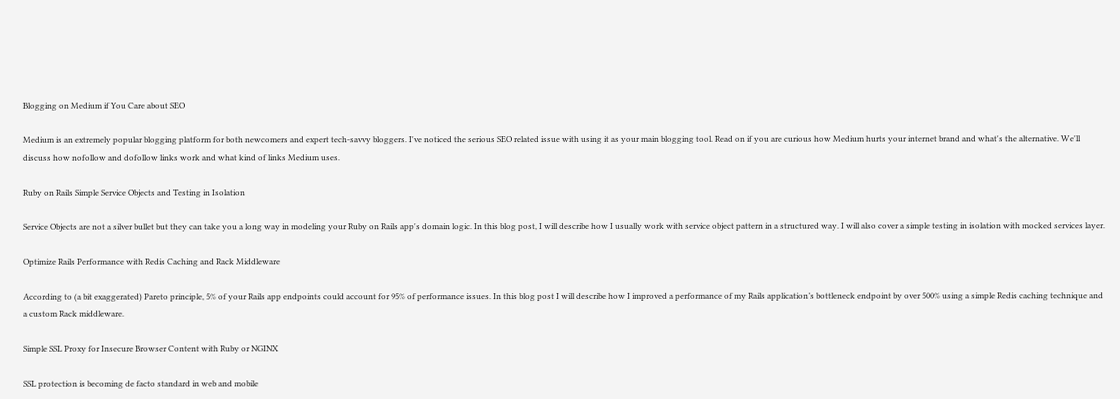Blogging on Medium if You Care about SEO

Medium is an extremely popular blogging platform for both newcomers and expert tech-savvy bloggers. I've noticed the serious SEO related issue with using it as your main blogging tool. Read on if you are curious how Medium hurts your internet brand and what's the alternative. We'll discuss how nofollow and dofollow links work and what kind of links Medium uses.

Ruby on Rails Simple Service Objects and Testing in Isolation

Service Objects are not a silver bullet but they can take you a long way in modeling your Ruby on Rails app's domain logic. In this blog post, I will describe how I usually work with service object pattern in a structured way. I will also cover a simple testing in isolation with mocked services layer.

Optimize Rails Performance with Redis Caching and Rack Middleware

According to (a bit exaggerated) Pareto principle, 5% of your Rails app endpoints could account for 95% of performance issues. In this blog post I will describe how I improved a performance of my Rails application’s bottleneck endpoint by over 500% using a simple Redis caching technique and a custom Rack middleware.

Simple SSL Proxy for Insecure Browser Content with Ruby or NGINX

SSL protection is becoming de facto standard in web and mobile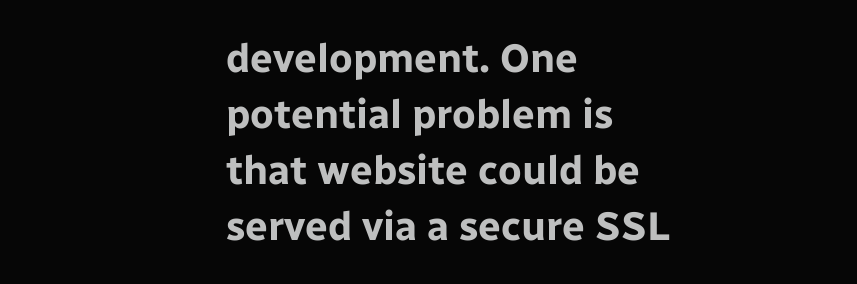development. One potential problem is that website could be served via a secure SSL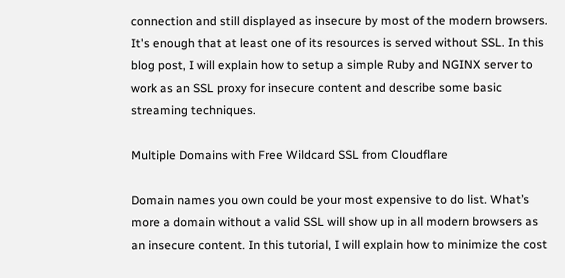connection and still displayed as insecure by most of the modern browsers. It's enough that at least one of its resources is served without SSL. In this blog post, I will explain how to setup a simple Ruby and NGINX server to work as an SSL proxy for insecure content and describe some basic streaming techniques.

Multiple Domains with Free Wildcard SSL from Cloudflare

Domain names you own could be your most expensive to do list. What’s more a domain without a valid SSL will show up in all modern browsers as an insecure content. In this tutorial, I will explain how to minimize the cost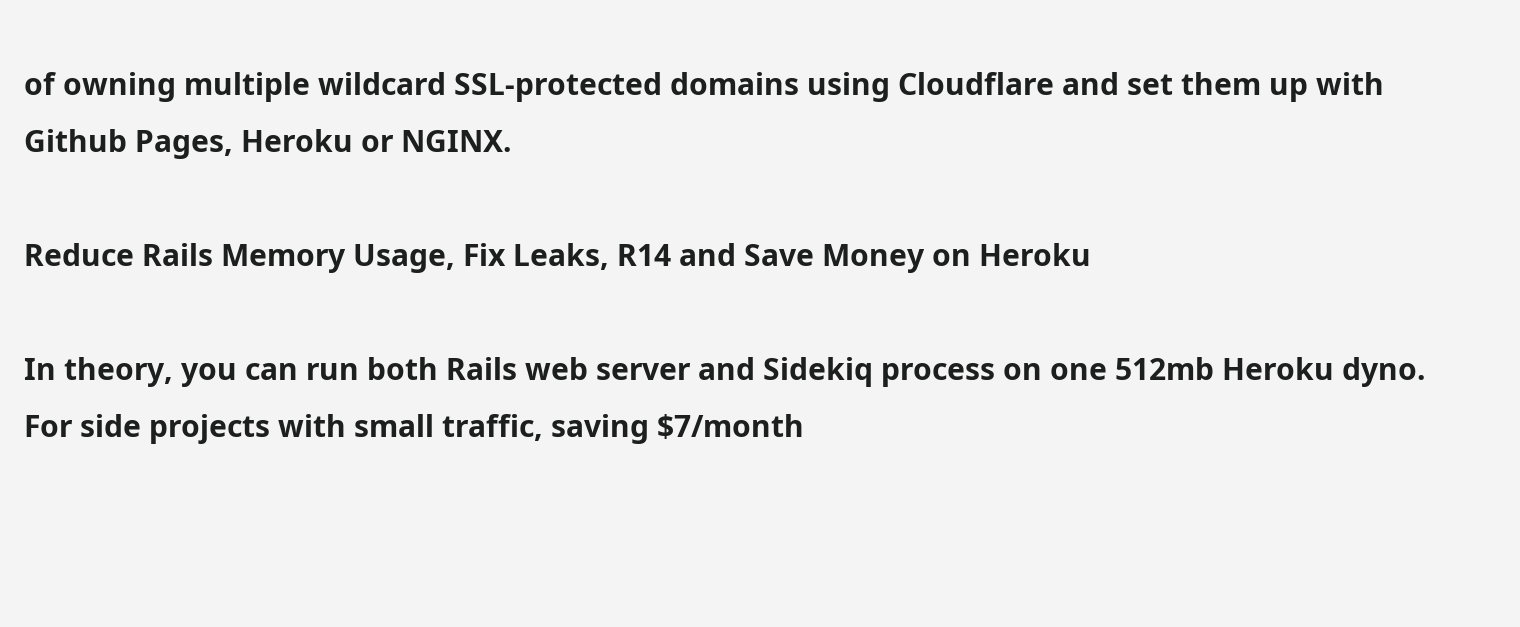of owning multiple wildcard SSL-protected domains using Cloudflare and set them up with Github Pages, Heroku or NGINX.

Reduce Rails Memory Usage, Fix Leaks, R14 and Save Money on Heroku

In theory, you can run both Rails web server and Sidekiq process on one 512mb Heroku dyno. For side projects with small traffic, saving $7/month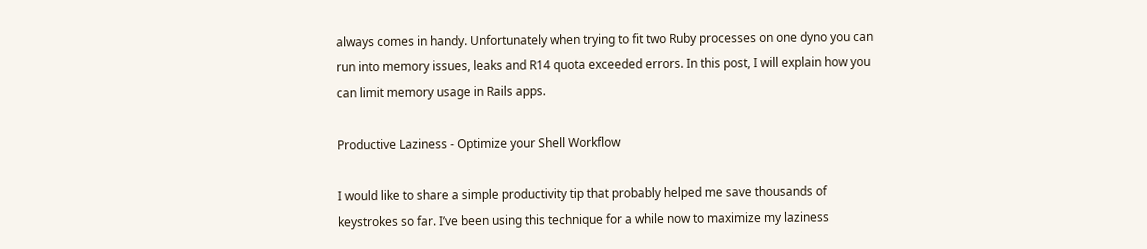always comes in handy. Unfortunately when trying to fit two Ruby processes on one dyno you can run into memory issues, leaks and R14 quota exceeded errors. In this post, I will explain how you can limit memory usage in Rails apps.

Productive Laziness - Optimize your Shell Workflow

I would like to share a simple productivity tip that probably helped me save thousands of keystrokes so far. I’ve been using this technique for a while now to maximize my laziness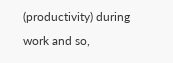(productivity) during work and so,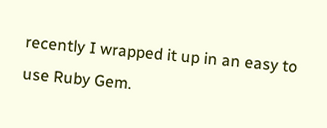recently I wrapped it up in an easy to use Ruby Gem.